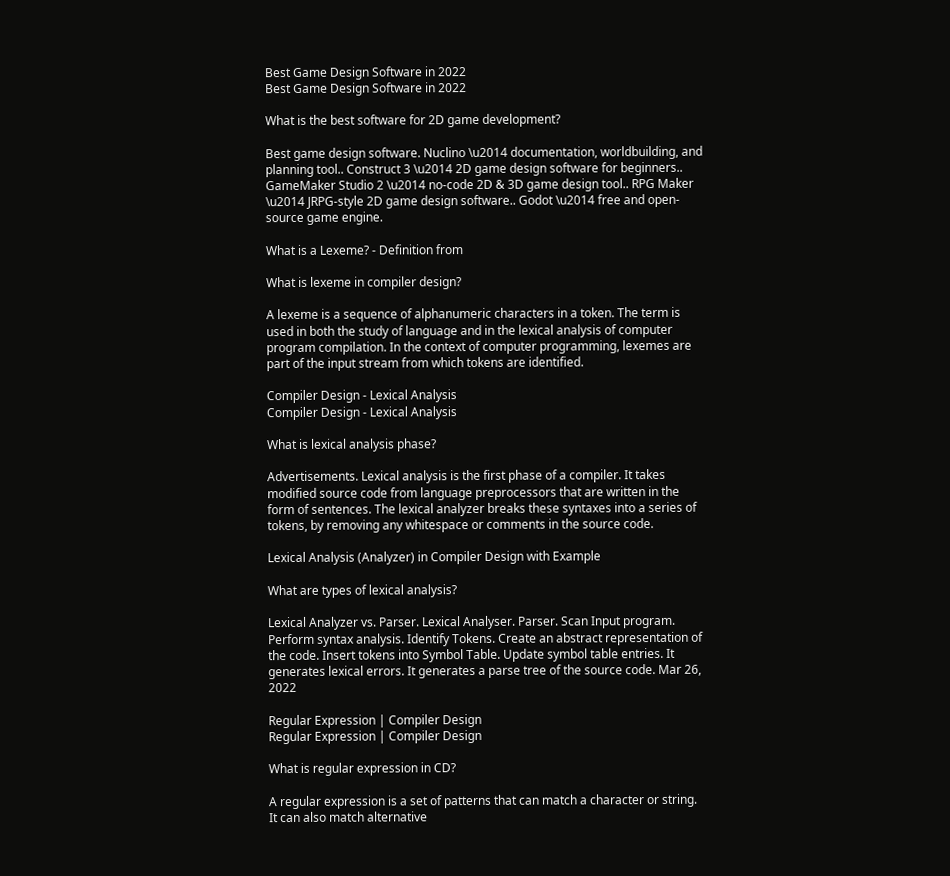Best Game Design Software in 2022
Best Game Design Software in 2022

What is the best software for 2D game development?

Best game design software. Nuclino \u2014 documentation, worldbuilding, and planning tool.. Construct 3 \u2014 2D game design software for beginners.. GameMaker Studio 2 \u2014 no-code 2D & 3D game design tool.. RPG Maker \u2014 JRPG-style 2D game design software.. Godot \u2014 free and open-source game engine.

What is a Lexeme? - Definition from

What is lexeme in compiler design?

A lexeme is a sequence of alphanumeric characters in a token. The term is used in both the study of language and in the lexical analysis of computer program compilation. In the context of computer programming, lexemes are part of the input stream from which tokens are identified.

Compiler Design - Lexical Analysis
Compiler Design - Lexical Analysis

What is lexical analysis phase?

Advertisements. Lexical analysis is the first phase of a compiler. It takes modified source code from language preprocessors that are written in the form of sentences. The lexical analyzer breaks these syntaxes into a series of tokens, by removing any whitespace or comments in the source code.

Lexical Analysis (Analyzer) in Compiler Design with Example

What are types of lexical analysis?

Lexical Analyzer vs. Parser. Lexical Analyser. Parser. Scan Input program. Perform syntax analysis. Identify Tokens. Create an abstract representation of the code. Insert tokens into Symbol Table. Update symbol table entries. It generates lexical errors. It generates a parse tree of the source code. Mar 26, 2022

Regular Expression | Compiler Design
Regular Expression | Compiler Design

What is regular expression in CD?

A regular expression is a set of patterns that can match a character or string. It can also match alternative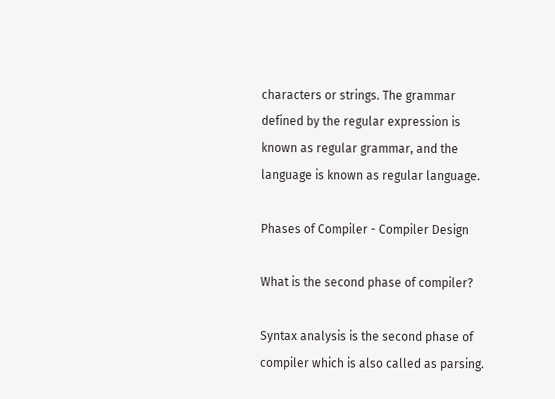characters or strings. The grammar defined by the regular expression is known as regular grammar, and the language is known as regular language.

Phases of Compiler - Compiler Design

What is the second phase of compiler?

Syntax analysis is the second phase of compiler which is also called as parsing.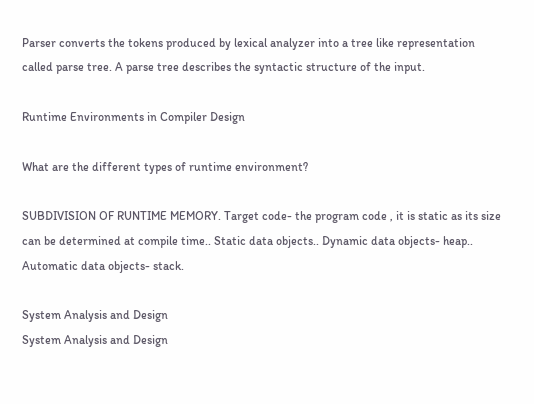Parser converts the tokens produced by lexical analyzer into a tree like representation called parse tree. A parse tree describes the syntactic structure of the input.

Runtime Environments in Compiler Design

What are the different types of runtime environment?

SUBDIVISION OF RUNTIME MEMORY. Target code- the program code , it is static as its size can be determined at compile time.. Static data objects.. Dynamic data objects- heap.. Automatic data objects- stack.

System Analysis and Design
System Analysis and Design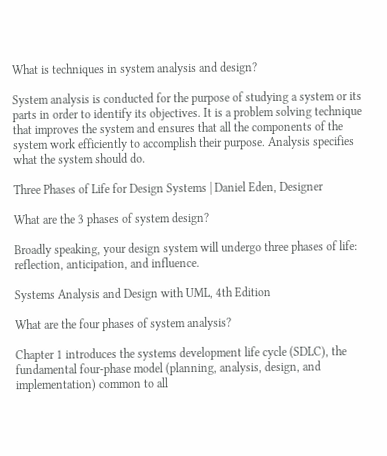What is techniques in system analysis and design?

System analysis is conducted for the purpose of studying a system or its parts in order to identify its objectives. It is a problem solving technique that improves the system and ensures that all the components of the system work efficiently to accomplish their purpose. Analysis specifies what the system should do.

Three Phases of Life for Design Systems | Daniel Eden, Designer

What are the 3 phases of system design?

Broadly speaking, your design system will undergo three phases of life: reflection, anticipation, and influence.

Systems Analysis and Design with UML, 4th Edition

What are the four phases of system analysis?

Chapter 1 introduces the systems development life cycle (SDLC), the fundamental four-phase model (planning, analysis, design, and implementation) common to all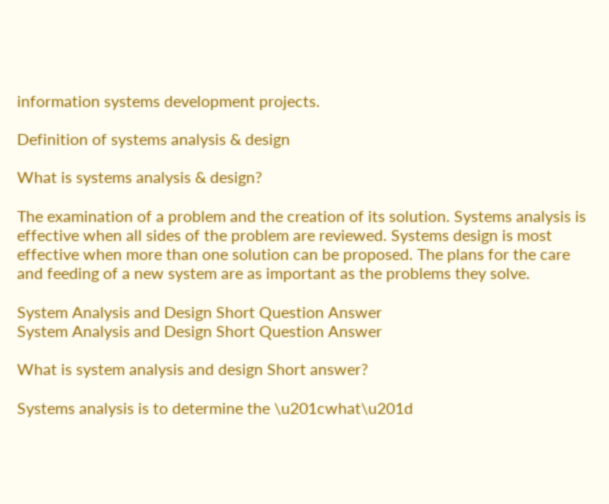information systems development projects.

Definition of systems analysis & design

What is systems analysis & design?

The examination of a problem and the creation of its solution. Systems analysis is effective when all sides of the problem are reviewed. Systems design is most effective when more than one solution can be proposed. The plans for the care and feeding of a new system are as important as the problems they solve.

System Analysis and Design Short Question Answer
System Analysis and Design Short Question Answer

What is system analysis and design Short answer?

Systems analysis is to determine the \u201cwhat\u201d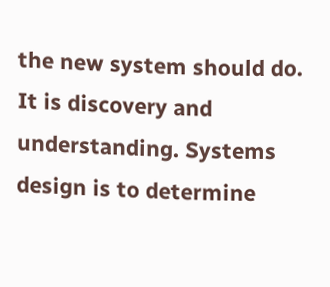the new system should do. It is discovery and understanding. Systems design is to determine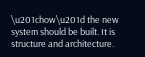\u201chow\u201d the new system should be built. It is structure and architecture.